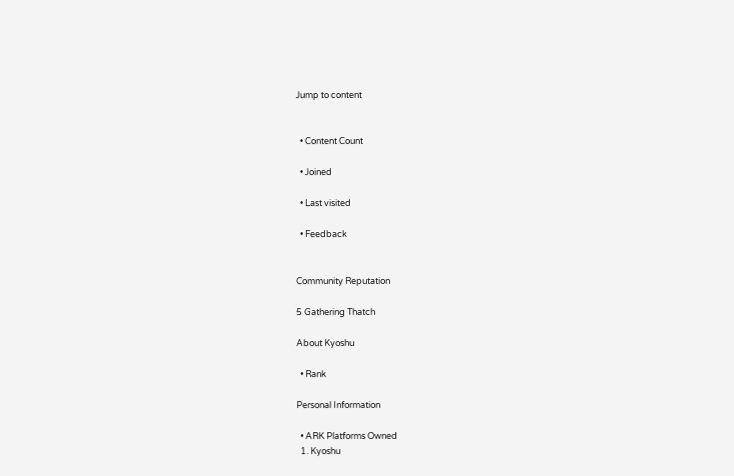Jump to content


  • Content Count

  • Joined

  • Last visited

  • Feedback


Community Reputation

5 Gathering Thatch

About Kyoshu

  • Rank

Personal Information

  • ARK Platforms Owned
  1. Kyoshu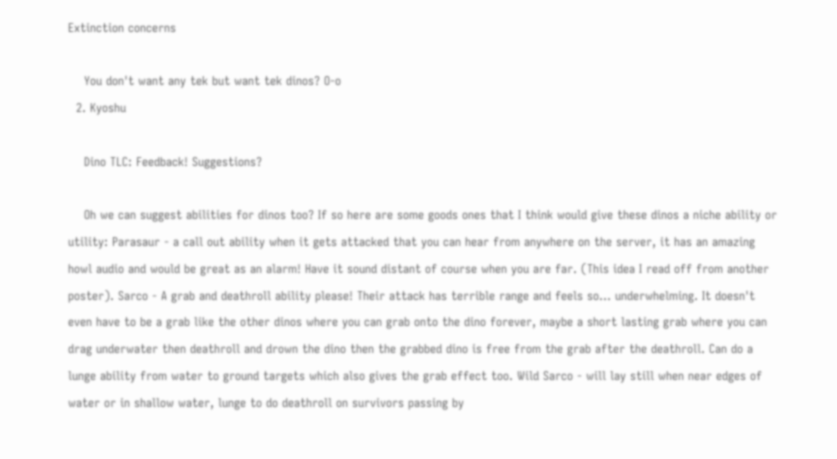Extinction concerns

    You don't want any tek but want tek dinos? O-o
  2. Kyoshu

    Dino TLC: Feedback! Suggestions?

    Oh we can suggest abilities for dinos too? If so here are some goods ones that I think would give these dinos a niche ability or utility: Parasaur - a call out ability when it gets attacked that you can hear from anywhere on the server, it has an amazing howl audio and would be great as an alarm! Have it sound distant of course when you are far. (This idea I read off from another poster). Sarco - A grab and deathroll ability please! Their attack has terrible range and feels so... underwhelming. It doesn't even have to be a grab like the other dinos where you can grab onto the dino forever, maybe a short lasting grab where you can drag underwater then deathroll and drown the dino then the grabbed dino is free from the grab after the deathroll. Can do a lunge ability from water to ground targets which also gives the grab effect too. Wild Sarco - will lay still when near edges of water or in shallow water, lunge to do deathroll on survivors passing by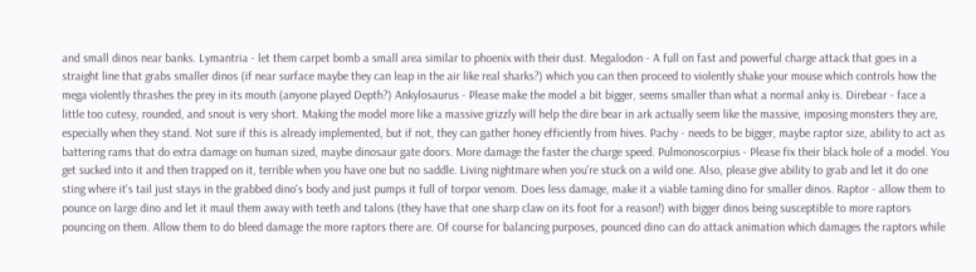and small dinos near banks. Lymantria - let them carpet bomb a small area similar to phoenix with their dust. Megalodon - A full on fast and powerful charge attack that goes in a straight line that grabs smaller dinos (if near surface maybe they can leap in the air like real sharks?) which you can then proceed to violently shake your mouse which controls how the mega violently thrashes the prey in its mouth (anyone played Depth?) Ankylosaurus - Please make the model a bit bigger, seems smaller than what a normal anky is. Direbear - face a little too cutesy, rounded, and snout is very short. Making the model more like a massive grizzly will help the dire bear in ark actually seem like the massive, imposing monsters they are, especially when they stand. Not sure if this is already implemented, but if not, they can gather honey efficiently from hives. Pachy - needs to be bigger, maybe raptor size, ability to act as battering rams that do extra damage on human sized, maybe dinosaur gate doors. More damage the faster the charge speed. Pulmonoscorpius - Please fix their black hole of a model. You get sucked into it and then trapped on it, terrible when you have one but no saddle. Living nightmare when you're stuck on a wild one. Also, please give ability to grab and let it do one sting where it's tail just stays in the grabbed dino's body and just pumps it full of torpor venom. Does less damage, make it a viable taming dino for smaller dinos. Raptor - allow them to pounce on large dino and let it maul them away with teeth and talons (they have that one sharp claw on its foot for a reason!) with bigger dinos being susceptible to more raptors pouncing on them. Allow them to do bleed damage the more raptors there are. Of course for balancing purposes, pounced dino can do attack animation which damages the raptors while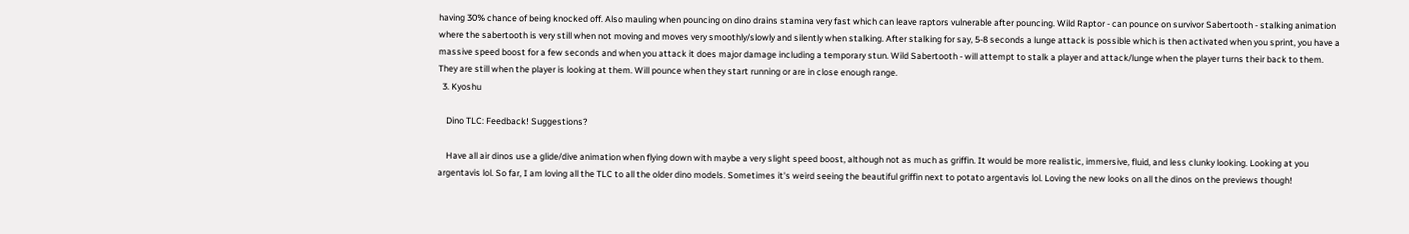having 30% chance of being knocked off. Also mauling when pouncing on dino drains stamina very fast which can leave raptors vulnerable after pouncing. Wild Raptor - can pounce on survivor Sabertooth - stalking animation where the sabertooth is very still when not moving and moves very smoothly/slowly and silently when stalking. After stalking for say, 5-8 seconds a lunge attack is possible which is then activated when you sprint, you have a massive speed boost for a few seconds and when you attack it does major damage including a temporary stun. Wild Sabertooth - will attempt to stalk a player and attack/lunge when the player turns their back to them. They are still when the player is looking at them. Will pounce when they start running or are in close enough range.
  3. Kyoshu

    Dino TLC: Feedback! Suggestions?

    Have all air dinos use a glide/dive animation when flying down with maybe a very slight speed boost, although not as much as griffin. It would be more realistic, immersive, fluid, and less clunky looking. Looking at you argentavis lol. So far, I am loving all the TLC to all the older dino models. Sometimes it's weird seeing the beautiful griffin next to potato argentavis lol. Loving the new looks on all the dinos on the previews though!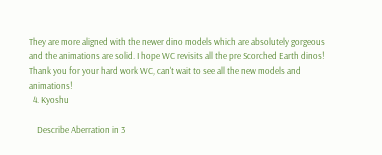They are more aligned with the newer dino models which are absolutely gorgeous and the animations are solid. I hope WC revisits all the pre Scorched Earth dinos! Thank you for your hard work WC, can't wait to see all the new models and animations!
  4. Kyoshu

    Describe Aberration in 3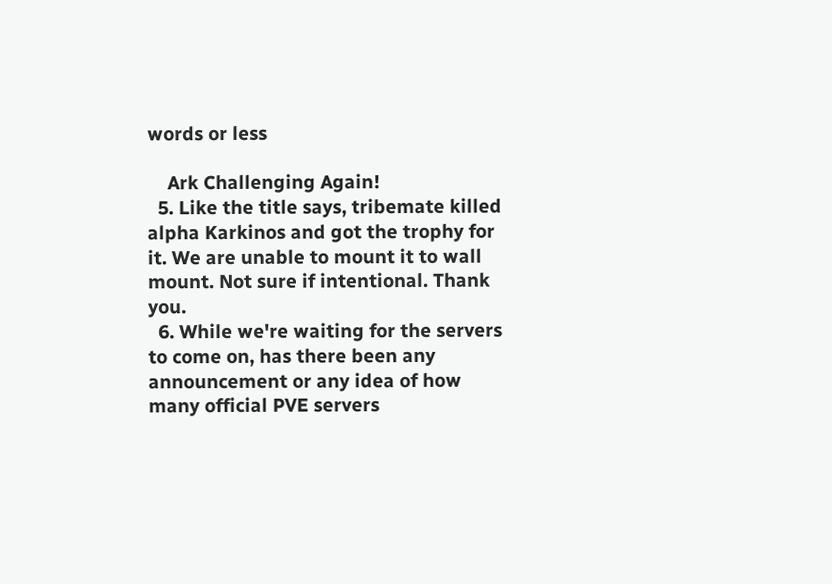words or less

    Ark Challenging Again!
  5. Like the title says, tribemate killed alpha Karkinos and got the trophy for it. We are unable to mount it to wall mount. Not sure if intentional. Thank you.
  6. While we're waiting for the servers to come on, has there been any announcement or any idea of how many official PVE servers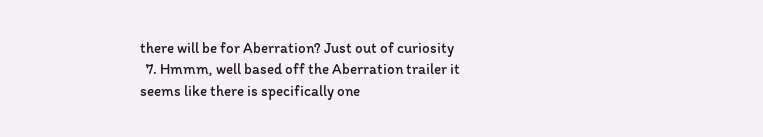there will be for Aberration? Just out of curiosity
  7. Hmmm, well based off the Aberration trailer it seems like there is specifically one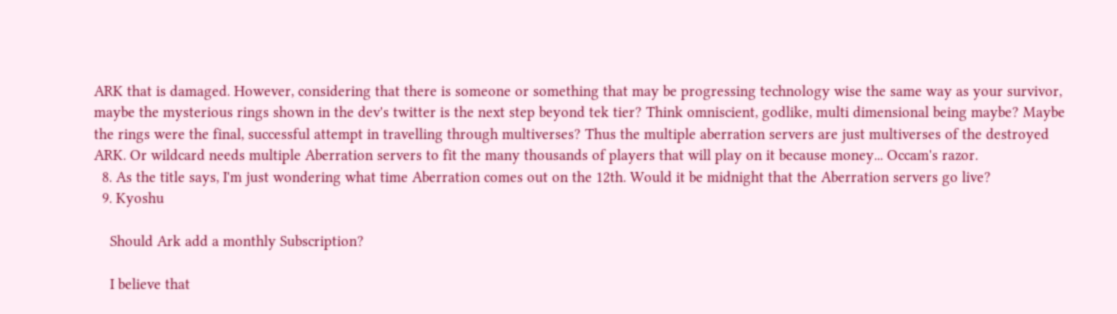ARK that is damaged. However, considering that there is someone or something that may be progressing technology wise the same way as your survivor, maybe the mysterious rings shown in the dev's twitter is the next step beyond tek tier? Think omniscient, godlike, multi dimensional being maybe? Maybe the rings were the final, successful attempt in travelling through multiverses? Thus the multiple aberration servers are just multiverses of the destroyed ARK. Or wildcard needs multiple Aberration servers to fit the many thousands of players that will play on it because money... Occam's razor.
  8. As the title says, I'm just wondering what time Aberration comes out on the 12th. Would it be midnight that the Aberration servers go live?
  9. Kyoshu

    Should Ark add a monthly Subscription?

    I believe that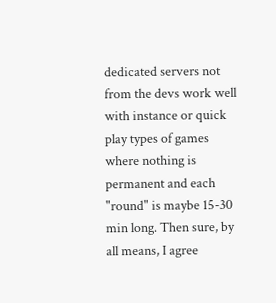dedicated servers not from the devs work well with instance or quick play types of games where nothing is permanent and each "round" is maybe 15-30 min long. Then sure, by all means, I agree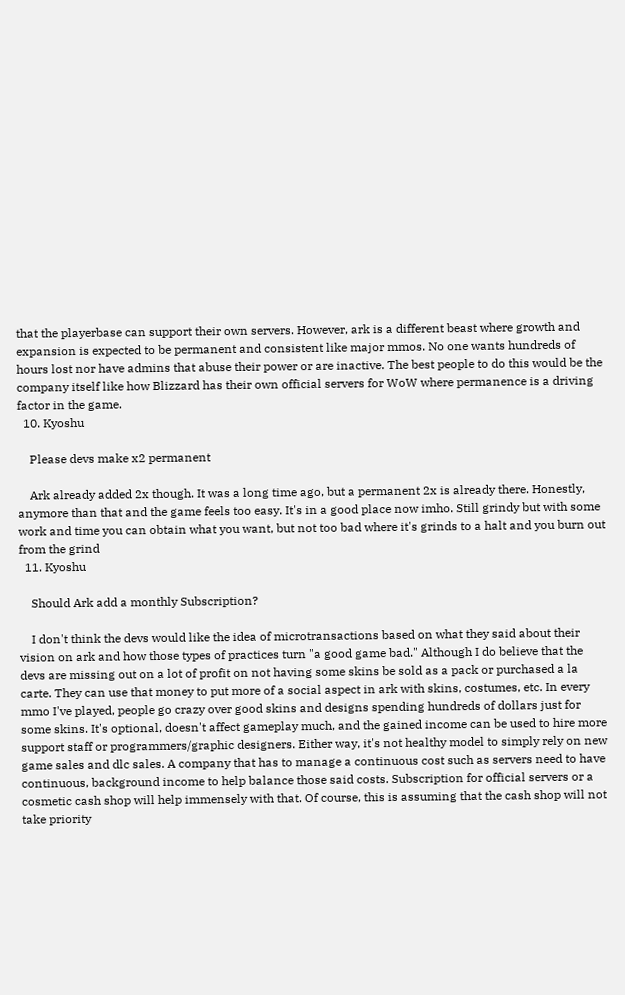that the playerbase can support their own servers. However, ark is a different beast where growth and expansion is expected to be permanent and consistent like major mmos. No one wants hundreds of hours lost nor have admins that abuse their power or are inactive. The best people to do this would be the company itself like how Blizzard has their own official servers for WoW where permanence is a driving factor in the game.
  10. Kyoshu

    Please devs make x2 permanent

    Ark already added 2x though. It was a long time ago, but a permanent 2x is already there. Honestly, anymore than that and the game feels too easy. It's in a good place now imho. Still grindy but with some work and time you can obtain what you want, but not too bad where it's grinds to a halt and you burn out from the grind
  11. Kyoshu

    Should Ark add a monthly Subscription?

    I don't think the devs would like the idea of microtransactions based on what they said about their vision on ark and how those types of practices turn "a good game bad." Although I do believe that the devs are missing out on a lot of profit on not having some skins be sold as a pack or purchased a la carte. They can use that money to put more of a social aspect in ark with skins, costumes, etc. In every mmo I've played, people go crazy over good skins and designs spending hundreds of dollars just for some skins. It's optional, doesn't affect gameplay much, and the gained income can be used to hire more support staff or programmers/graphic designers. Either way, it's not healthy model to simply rely on new game sales and dlc sales. A company that has to manage a continuous cost such as servers need to have continuous, background income to help balance those said costs. Subscription for official servers or a cosmetic cash shop will help immensely with that. Of course, this is assuming that the cash shop will not take priority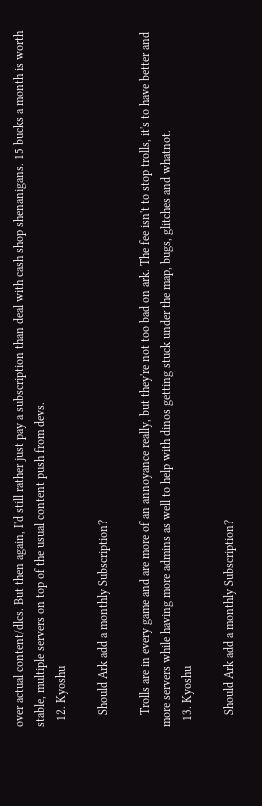over actual content/dlcs. But then again, I'd still rather just pay a subscription than deal with cash shop shenanigans. 15 bucks a month is worth stable, multiple servers on top of the usual content push from devs.
  12. Kyoshu

    Should Ark add a monthly Subscription?

    Trolls are in every game and are more of an annoyance really, but they're not too bad on ark. The fee isn't to stop trolls, it's to have better and more servers while having more admins as well to help with dinos getting stuck under the map, bugs, glitches and whatnot.
  13. Kyoshu

    Should Ark add a monthly Subscription?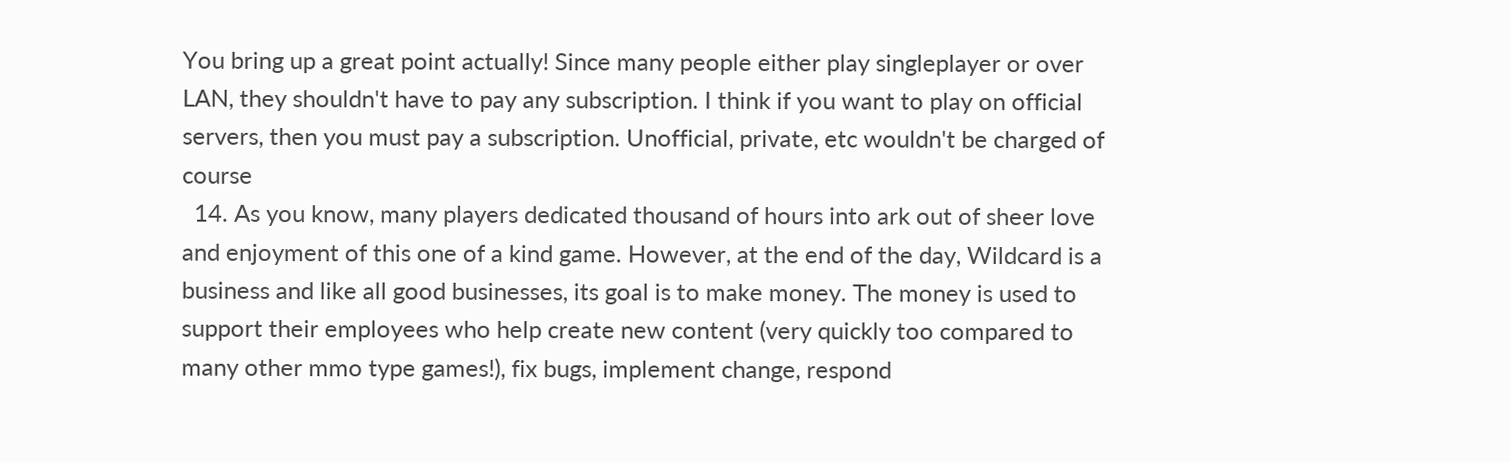You bring up a great point actually! Since many people either play singleplayer or over LAN, they shouldn't have to pay any subscription. I think if you want to play on official servers, then you must pay a subscription. Unofficial, private, etc wouldn't be charged of course
  14. As you know, many players dedicated thousand of hours into ark out of sheer love and enjoyment of this one of a kind game. However, at the end of the day, Wildcard is a business and like all good businesses, its goal is to make money. The money is used to support their employees who help create new content (very quickly too compared to many other mmo type games!), fix bugs, implement change, respond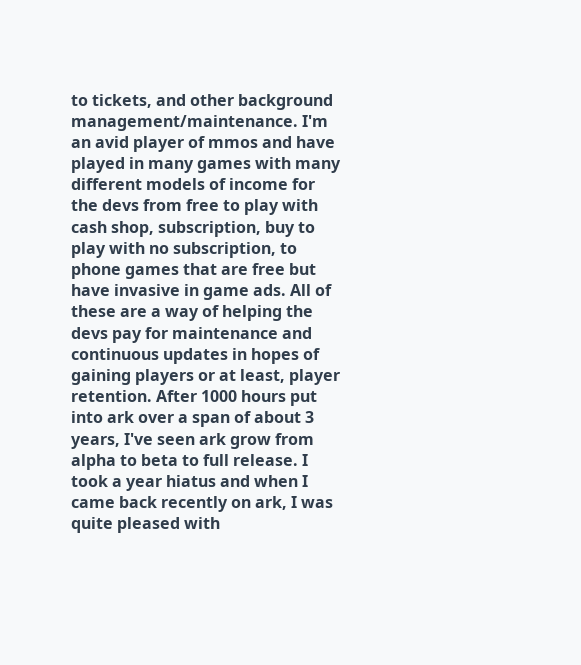to tickets, and other background management/maintenance. I'm an avid player of mmos and have played in many games with many different models of income for the devs from free to play with cash shop, subscription, buy to play with no subscription, to phone games that are free but have invasive in game ads. All of these are a way of helping the devs pay for maintenance and continuous updates in hopes of gaining players or at least, player retention. After 1000 hours put into ark over a span of about 3 years, I've seen ark grow from alpha to beta to full release. I took a year hiatus and when I came back recently on ark, I was quite pleased with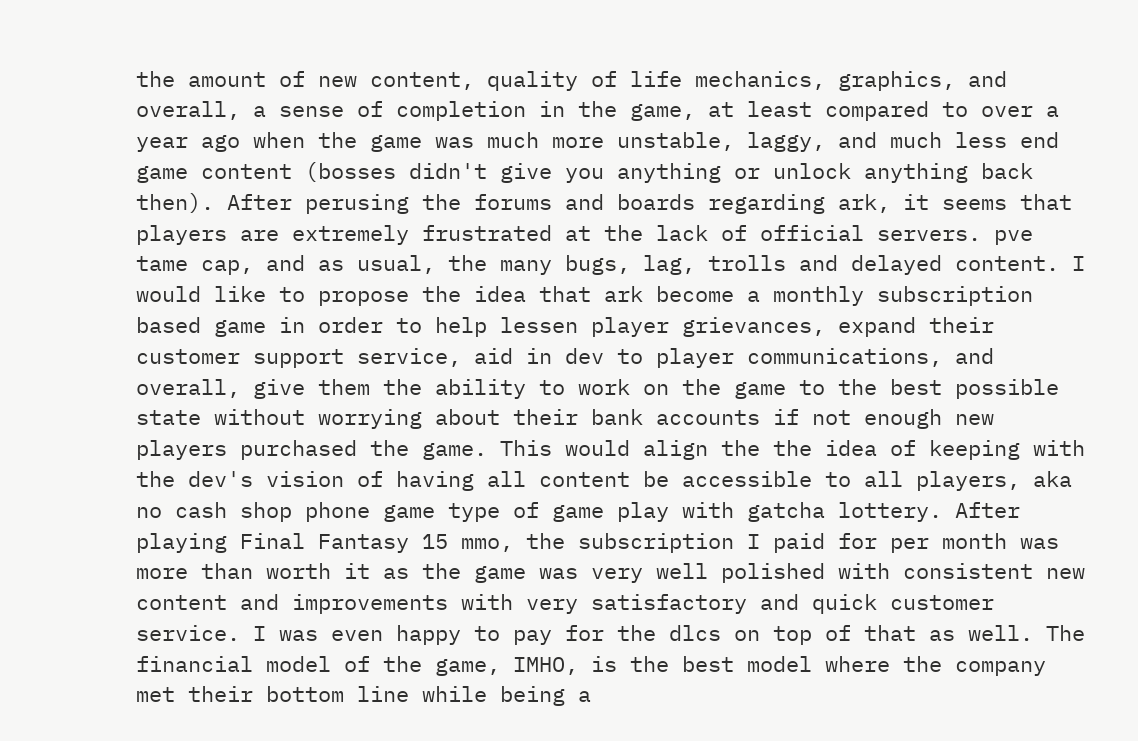the amount of new content, quality of life mechanics, graphics, and overall, a sense of completion in the game, at least compared to over a year ago when the game was much more unstable, laggy, and much less end game content (bosses didn't give you anything or unlock anything back then). After perusing the forums and boards regarding ark, it seems that players are extremely frustrated at the lack of official servers. pve tame cap, and as usual, the many bugs, lag, trolls and delayed content. I would like to propose the idea that ark become a monthly subscription based game in order to help lessen player grievances, expand their customer support service, aid in dev to player communications, and overall, give them the ability to work on the game to the best possible state without worrying about their bank accounts if not enough new players purchased the game. This would align the the idea of keeping with the dev's vision of having all content be accessible to all players, aka no cash shop phone game type of game play with gatcha lottery. After playing Final Fantasy 15 mmo, the subscription I paid for per month was more than worth it as the game was very well polished with consistent new content and improvements with very satisfactory and quick customer service. I was even happy to pay for the dlcs on top of that as well. The financial model of the game, IMHO, is the best model where the company met their bottom line while being a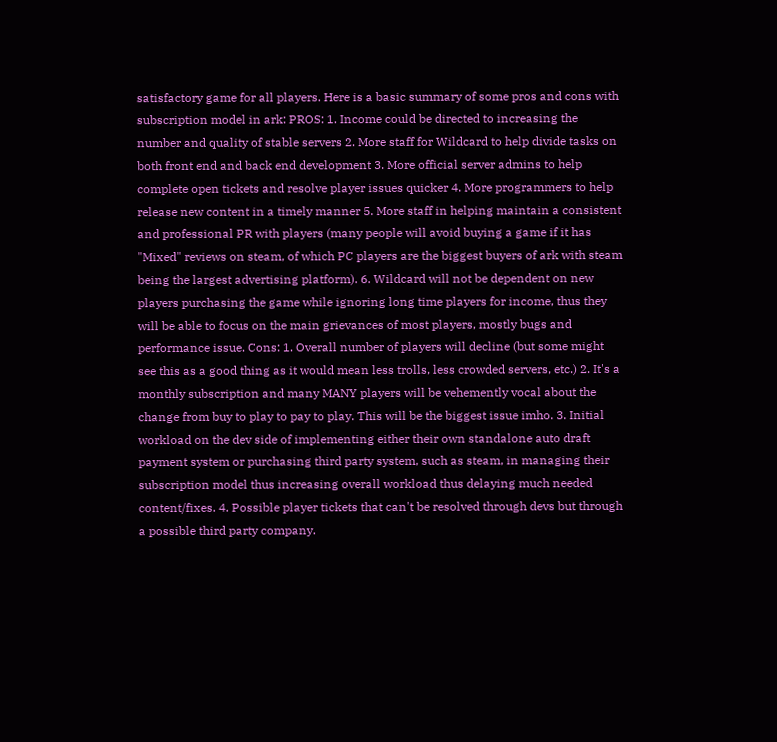satisfactory game for all players. Here is a basic summary of some pros and cons with subscription model in ark: PROS: 1. Income could be directed to increasing the number and quality of stable servers 2. More staff for Wildcard to help divide tasks on both front end and back end development 3. More official server admins to help complete open tickets and resolve player issues quicker 4. More programmers to help release new content in a timely manner 5. More staff in helping maintain a consistent and professional PR with players (many people will avoid buying a game if it has "Mixed" reviews on steam, of which PC players are the biggest buyers of ark with steam being the largest advertising platform). 6. Wildcard will not be dependent on new players purchasing the game while ignoring long time players for income, thus they will be able to focus on the main grievances of most players, mostly bugs and performance issue. Cons: 1. Overall number of players will decline (but some might see this as a good thing as it would mean less trolls, less crowded servers, etc.) 2. It's a monthly subscription and many MANY players will be vehemently vocal about the change from buy to play to pay to play. This will be the biggest issue imho. 3. Initial workload on the dev side of implementing either their own standalone auto draft payment system or purchasing third party system, such as steam, in managing their subscription model thus increasing overall workload thus delaying much needed content/fixes. 4. Possible player tickets that can't be resolved through devs but through a possible third party company.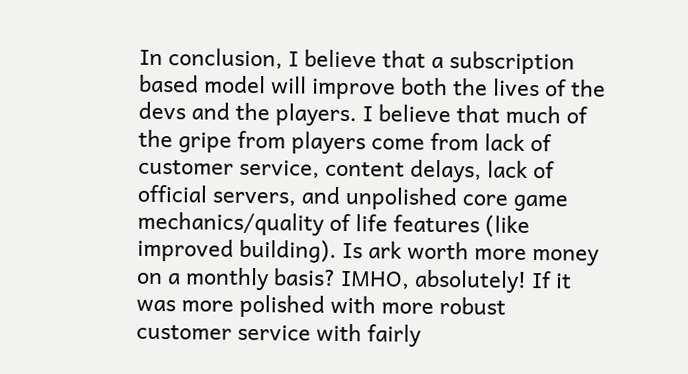In conclusion, I believe that a subscription based model will improve both the lives of the devs and the players. I believe that much of the gripe from players come from lack of customer service, content delays, lack of official servers, and unpolished core game mechanics/quality of life features (like improved building). Is ark worth more money on a monthly basis? IMHO, absolutely! If it was more polished with more robust customer service with fairly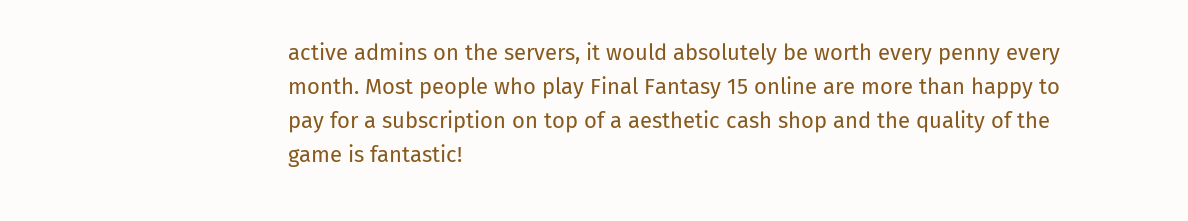active admins on the servers, it would absolutely be worth every penny every month. Most people who play Final Fantasy 15 online are more than happy to pay for a subscription on top of a aesthetic cash shop and the quality of the game is fantastic!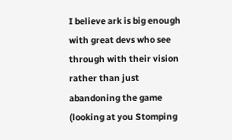I believe ark is big enough with great devs who see through with their vision rather than just abandoning the game (looking at you Stomping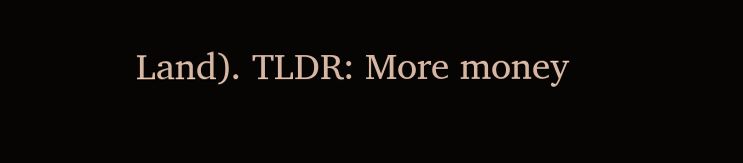Land). TLDR: More money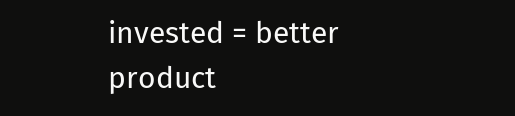invested = better product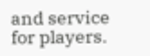and service for players.